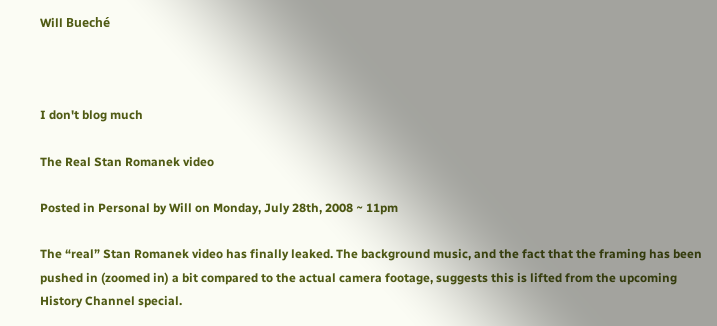Will Bueché



I don't blog much

The Real Stan Romanek video

Posted in Personal by Will on Monday, July 28th, 2008 ~ 11pm

The “real” Stan Romanek video has finally leaked. The background music, and the fact that the framing has been pushed in (zoomed in) a bit compared to the actual camera footage, suggests this is lifted from the upcoming History Channel special.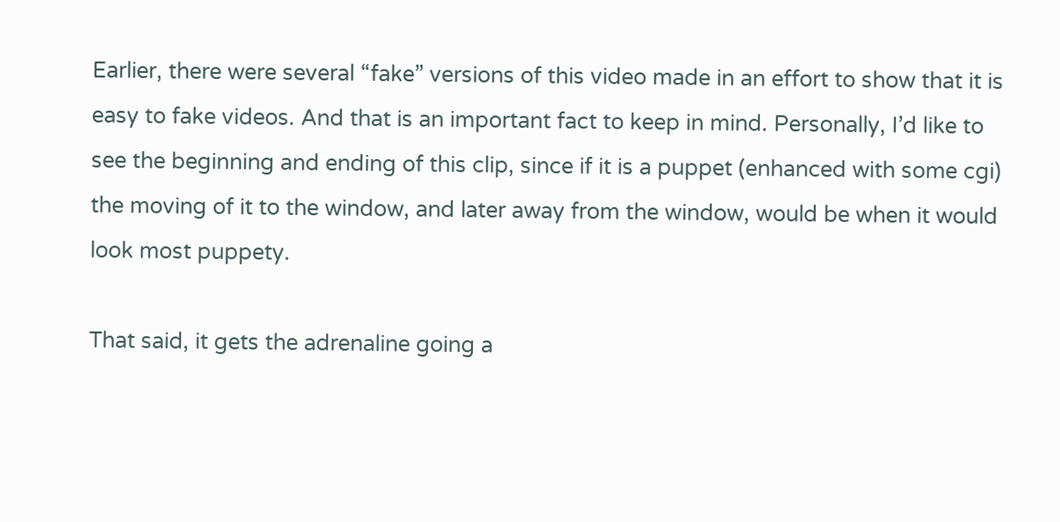Earlier, there were several “fake” versions of this video made in an effort to show that it is easy to fake videos. And that is an important fact to keep in mind. Personally, I’d like to see the beginning and ending of this clip, since if it is a puppet (enhanced with some cgi) the moving of it to the window, and later away from the window, would be when it would look most puppety.

That said, it gets the adrenaline going a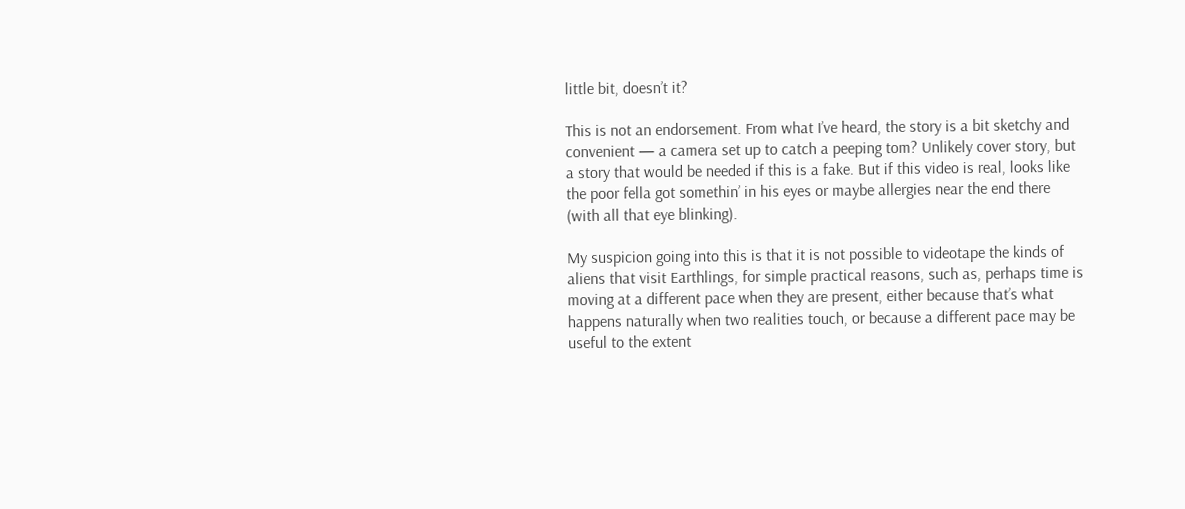little bit, doesn’t it?

This is not an endorsement. From what I’ve heard, the story is a bit sketchy and convenient — a camera set up to catch a peeping tom? Unlikely cover story, but a story that would be needed if this is a fake. But if this video is real, looks like the poor fella got somethin’ in his eyes or maybe allergies near the end there (with all that eye blinking).

My suspicion going into this is that it is not possible to videotape the kinds of aliens that visit Earthlings, for simple practical reasons, such as, perhaps time is moving at a different pace when they are present, either because that’s what happens naturally when two realities touch, or because a different pace may be useful to the extent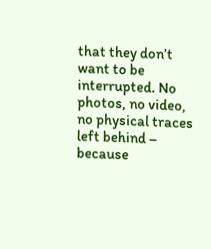that they don’t want to be interrupted. No photos, no video, no physical traces left behind – because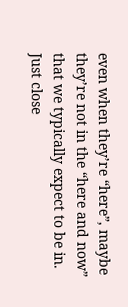even when they’re “here”, maybe they’re not in the “here and now” that we typically expect to be in. Just close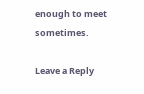enough to meet sometimes.

Leave a Reply